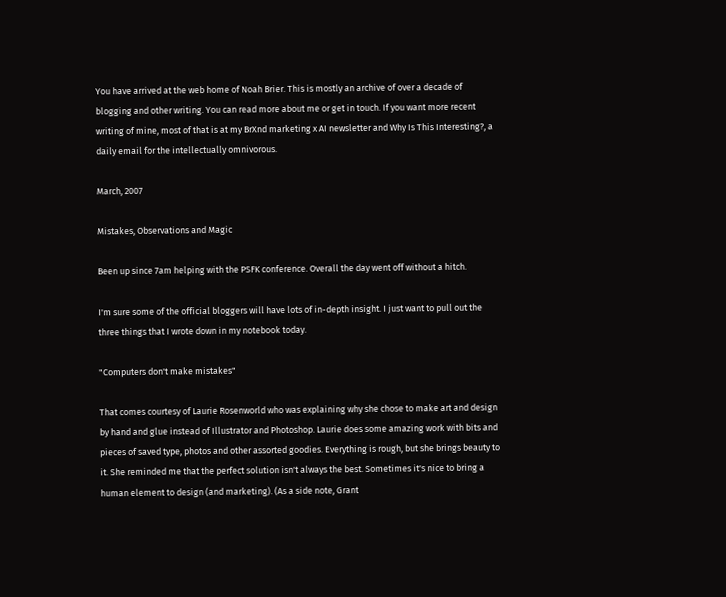You have arrived at the web home of Noah Brier. This is mostly an archive of over a decade of blogging and other writing. You can read more about me or get in touch. If you want more recent writing of mine, most of that is at my BrXnd marketing x AI newsletter and Why Is This Interesting?, a daily email for the intellectually omnivorous.

March, 2007

Mistakes, Observations and Magic

Been up since 7am helping with the PSFK conference. Overall the day went off without a hitch.

I'm sure some of the official bloggers will have lots of in-depth insight. I just want to pull out the three things that I wrote down in my notebook today.

"Computers don't make mistakes"

That comes courtesy of Laurie Rosenworld who was explaining why she chose to make art and design by hand and glue instead of Illustrator and Photoshop. Laurie does some amazing work with bits and pieces of saved type, photos and other assorted goodies. Everything is rough, but she brings beauty to it. She reminded me that the perfect solution isn't always the best. Sometimes it's nice to bring a human element to design (and marketing). (As a side note, Grant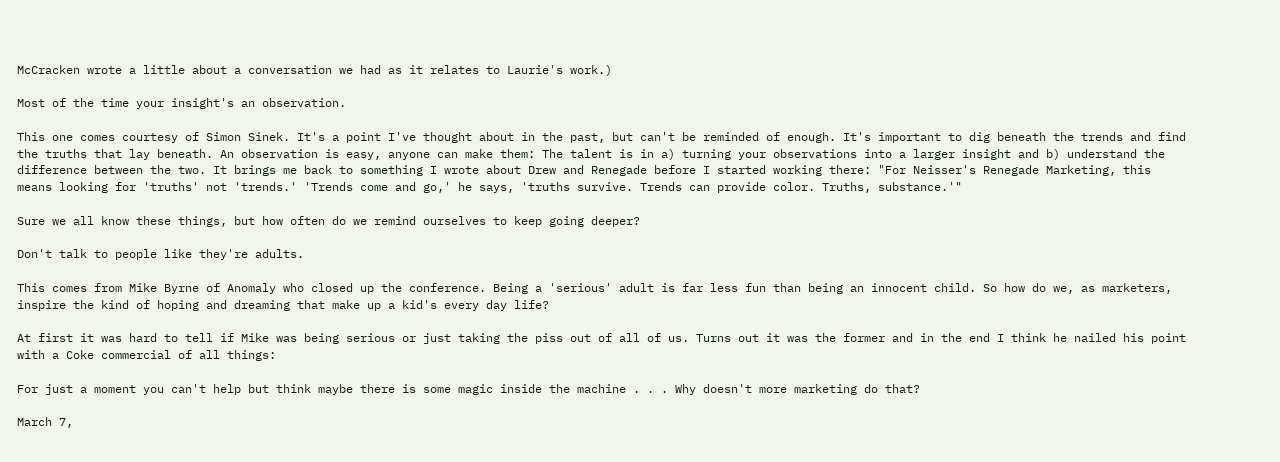McCracken wrote a little about a conversation we had as it relates to Laurie's work.)

Most of the time your insight's an observation.

This one comes courtesy of Simon Sinek. It's a point I've thought about in the past, but can't be reminded of enough. It's important to dig beneath the trends and find the truths that lay beneath. An observation is easy, anyone can make them: The talent is in a) turning your observations into a larger insight and b) understand the difference between the two. It brings me back to something I wrote about Drew and Renegade before I started working there: "For Neisser's Renegade Marketing, this means looking for 'truths' not 'trends.' 'Trends come and go,' he says, 'truths survive. Trends can provide color. Truths, substance.'"

Sure we all know these things, but how often do we remind ourselves to keep going deeper?

Don't talk to people like they're adults.

This comes from Mike Byrne of Anomaly who closed up the conference. Being a 'serious' adult is far less fun than being an innocent child. So how do we, as marketers, inspire the kind of hoping and dreaming that make up a kid's every day life?

At first it was hard to tell if Mike was being serious or just taking the piss out of all of us. Turns out it was the former and in the end I think he nailed his point with a Coke commercial of all things:

For just a moment you can't help but think maybe there is some magic inside the machine . . . Why doesn't more marketing do that?

March 7,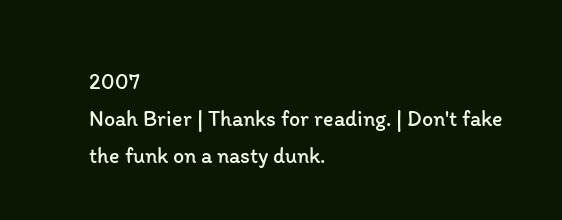2007
Noah Brier | Thanks for reading. | Don't fake the funk on a nasty dunk.